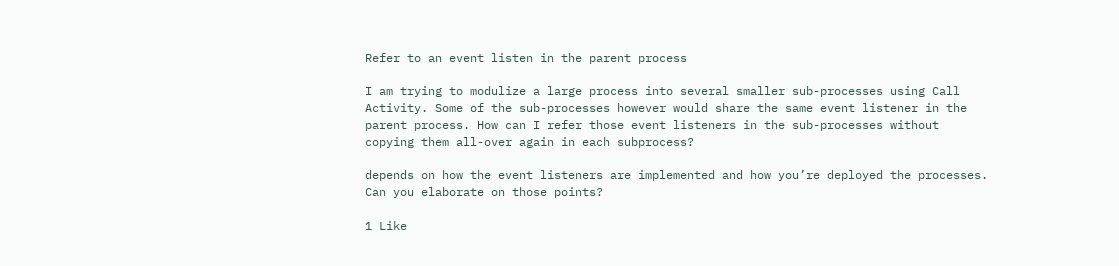Refer to an event listen in the parent process

I am trying to modulize a large process into several smaller sub-processes using Call Activity. Some of the sub-processes however would share the same event listener in the parent process. How can I refer those event listeners in the sub-processes without copying them all-over again in each subprocess?

depends on how the event listeners are implemented and how you’re deployed the processes. Can you elaborate on those points?

1 Like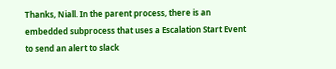Thanks, Niall. In the parent process, there is an embedded subprocess that uses a Escalation Start Event to send an alert to slack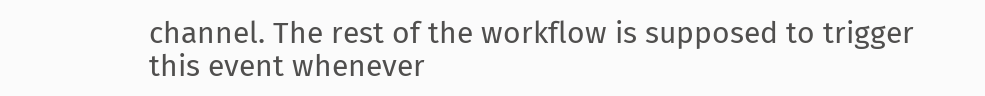channel. The rest of the workflow is supposed to trigger this event whenever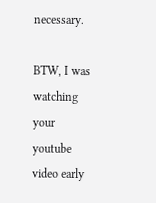necessary.

BTW, I was watching your youtube video early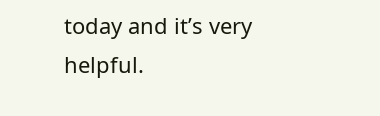today and it’s very helpful.